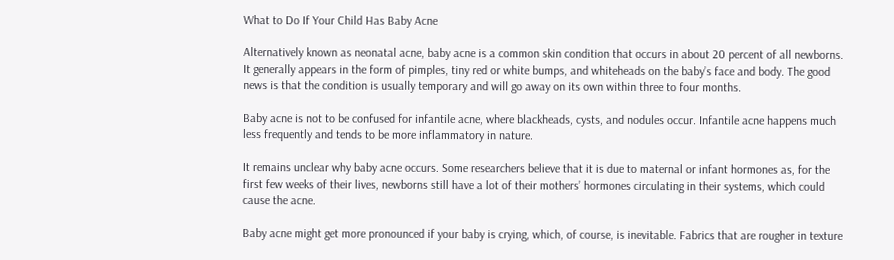What to Do If Your Child Has Baby Acne

Alternatively known as neonatal acne, baby acne is a common skin condition that occurs in about 20 percent of all newborns. It generally appears in the form of pimples, tiny red or white bumps, and whiteheads on the baby’s face and body. The good news is that the condition is usually temporary and will go away on its own within three to four months.

Baby acne is not to be confused for infantile acne, where blackheads, cysts, and nodules occur. Infantile acne happens much less frequently and tends to be more inflammatory in nature.

It remains unclear why baby acne occurs. Some researchers believe that it is due to maternal or infant hormones as, for the first few weeks of their lives, newborns still have a lot of their mothers’ hormones circulating in their systems, which could cause the acne.

Baby acne might get more pronounced if your baby is crying, which, of course, is inevitable. Fabrics that are rougher in texture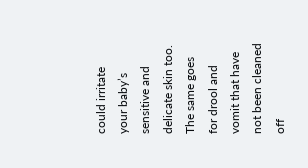could irritate your baby’s sensitive and delicate skin too. The same goes for drool and vomit that have not been cleaned off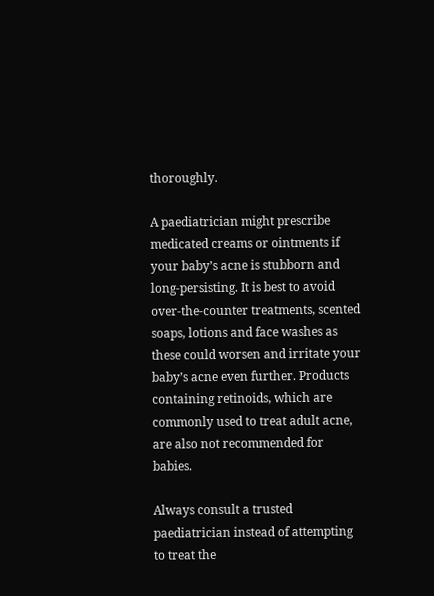thoroughly.

A paediatrician might prescribe medicated creams or ointments if your baby’s acne is stubborn and long-persisting. It is best to avoid over-the-counter treatments, scented soaps, lotions and face washes as these could worsen and irritate your baby’s acne even further. Products containing retinoids, which are commonly used to treat adult acne, are also not recommended for babies.

Always consult a trusted paediatrician instead of attempting to treat the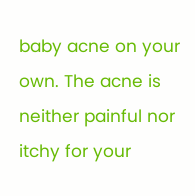baby acne on your own. The acne is neither painful nor itchy for your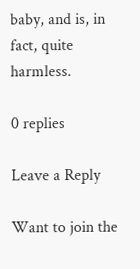baby, and is, in fact, quite harmless.

0 replies

Leave a Reply

Want to join the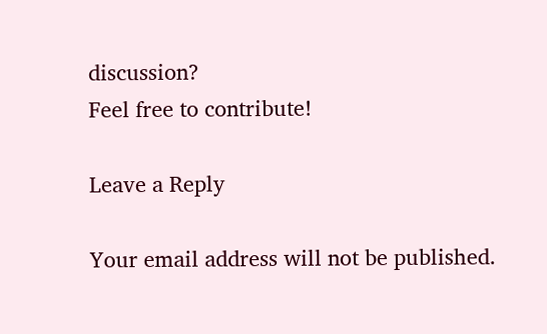discussion?
Feel free to contribute!

Leave a Reply

Your email address will not be published.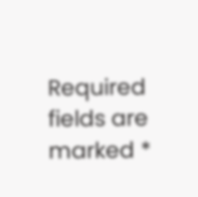Required fields are marked *